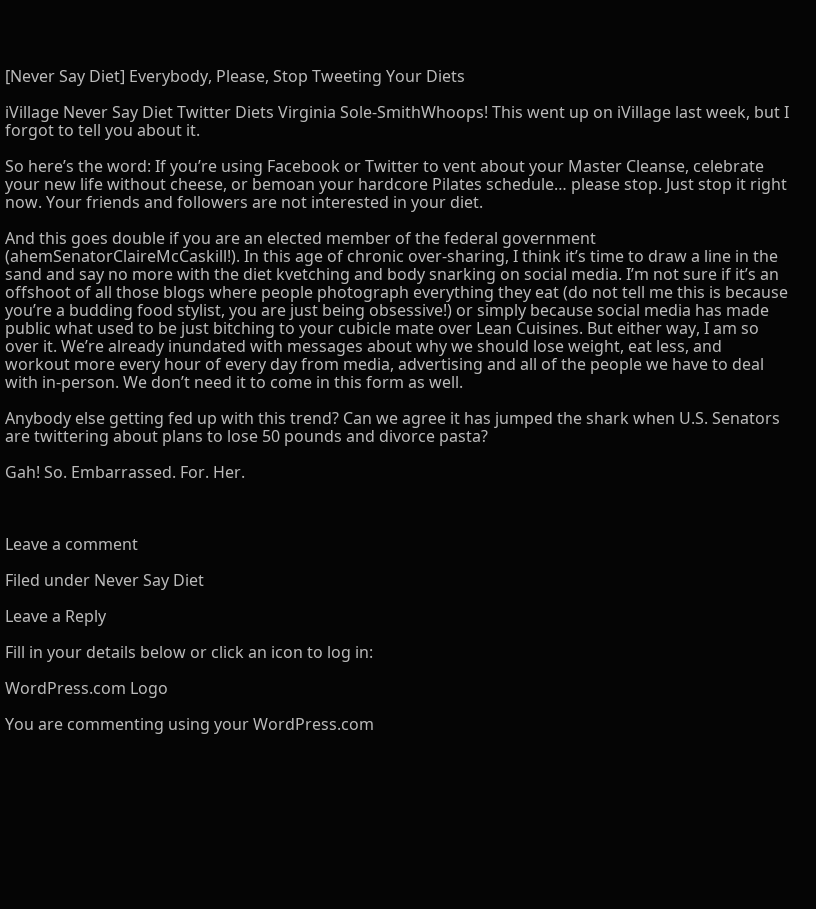[Never Say Diet] Everybody, Please, Stop Tweeting Your Diets

iVillage Never Say Diet Twitter Diets Virginia Sole-SmithWhoops! This went up on iVillage last week, but I forgot to tell you about it.

So here’s the word: If you’re using Facebook or Twitter to vent about your Master Cleanse, celebrate your new life without cheese, or bemoan your hardcore Pilates schedule… please stop. Just stop it right now. Your friends and followers are not interested in your diet.

And this goes double if you are an elected member of the federal government (ahemSenatorClaireMcCaskill!). In this age of chronic over-sharing, I think it’s time to draw a line in the sand and say no more with the diet kvetching and body snarking on social media. I’m not sure if it’s an offshoot of all those blogs where people photograph everything they eat (do not tell me this is because you’re a budding food stylist, you are just being obsessive!) or simply because social media has made public what used to be just bitching to your cubicle mate over Lean Cuisines. But either way, I am so over it. We’re already inundated with messages about why we should lose weight, eat less, and workout more every hour of every day from media, advertising and all of the people we have to deal with in-person. We don’t need it to come in this form as well.

Anybody else getting fed up with this trend? Can we agree it has jumped the shark when U.S. Senators are twittering about plans to lose 50 pounds and divorce pasta?

Gah! So. Embarrassed. For. Her.



Leave a comment

Filed under Never Say Diet

Leave a Reply

Fill in your details below or click an icon to log in:

WordPress.com Logo

You are commenting using your WordPress.com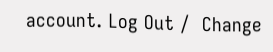account. Log Out /  Change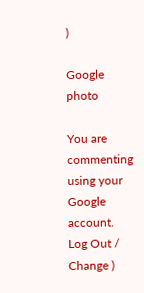)

Google photo

You are commenting using your Google account. Log Out /  Change )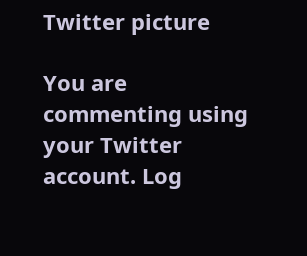Twitter picture

You are commenting using your Twitter account. Log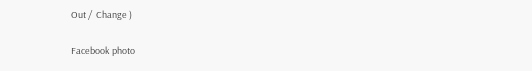Out /  Change )

Facebook photo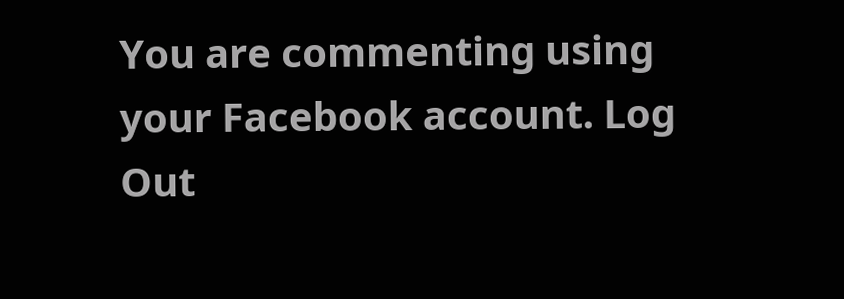You are commenting using your Facebook account. Log Out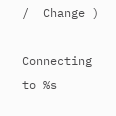/  Change )

Connecting to %s